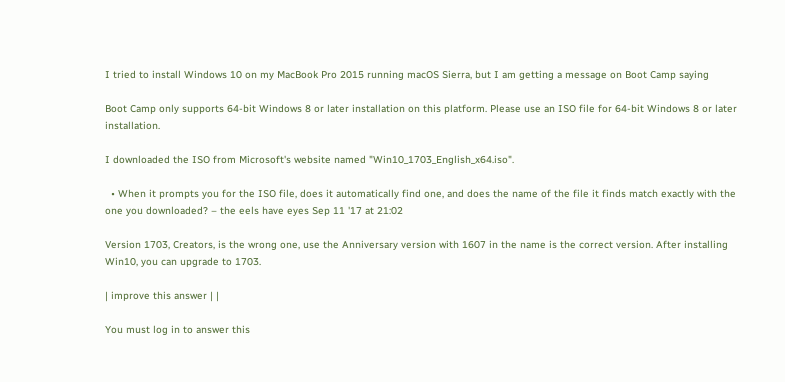I tried to install Windows 10 on my MacBook Pro 2015 running macOS Sierra, but I am getting a message on Boot Camp saying

Boot Camp only supports 64-bit Windows 8 or later installation on this platform. Please use an ISO file for 64-bit Windows 8 or later installation.

I downloaded the ISO from Microsoft's website named "Win10_1703_English_x64.iso".

  • When it prompts you for the ISO file, does it automatically find one, and does the name of the file it finds match exactly with the one you downloaded? – the eels have eyes Sep 11 '17 at 21:02

Version 1703, Creators, is the wrong one, use the Anniversary version with 1607 in the name is the correct version. After installing Win10, you can upgrade to 1703.

| improve this answer | |

You must log in to answer this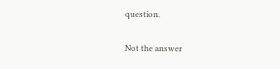question.

Not the answer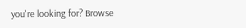you're looking for? Browse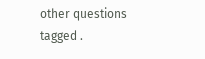other questions tagged .